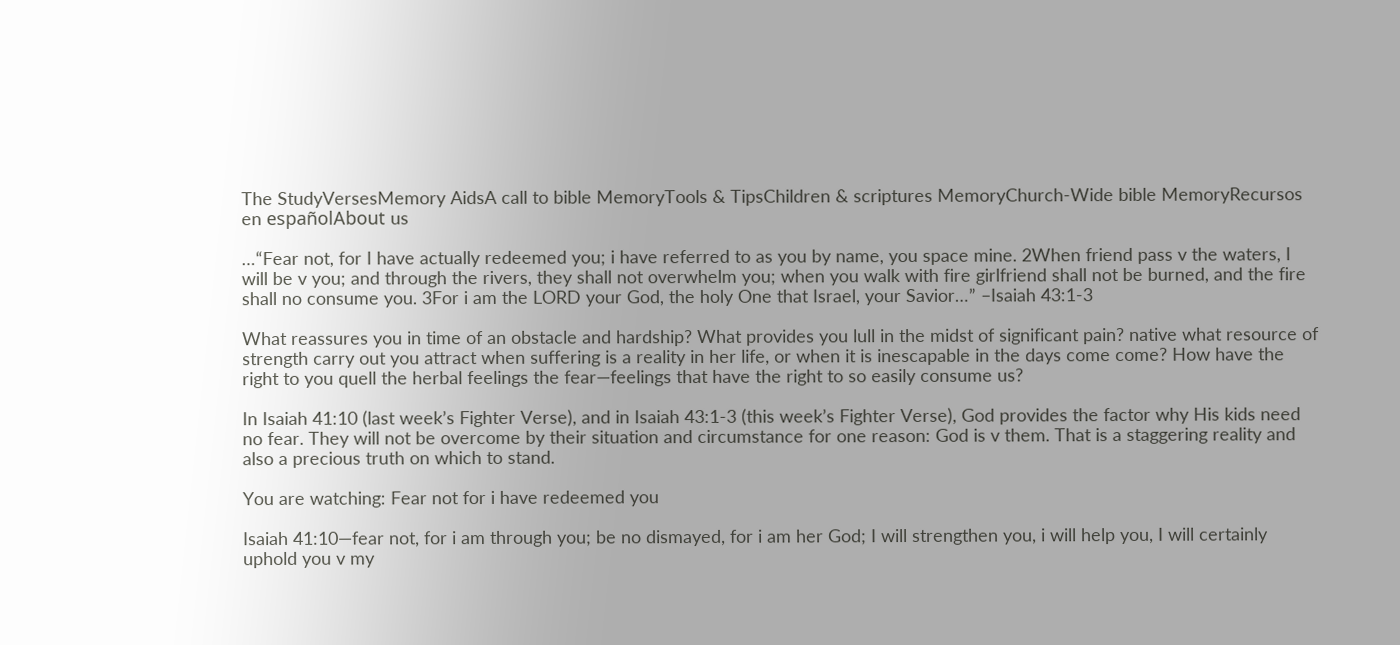The StudyVersesMemory AidsA call to bible MemoryTools & TipsChildren & scriptures MemoryChurch-Wide bible MemoryRecursos en españolAbout us

…“Fear not, for I have actually redeemed you; i have referred to as you by name, you space mine. 2When friend pass v the waters, I will be v you; and through the rivers, they shall not overwhelm you; when you walk with fire girlfriend shall not be burned, and the fire shall no consume you. 3For i am the LORD your God, the holy One that Israel, your Savior…” –Isaiah 43:1-3

What reassures you in time of an obstacle and hardship? What provides you lull in the midst of significant pain? native what resource of strength carry out you attract when suffering is a reality in her life, or when it is inescapable in the days come come? How have the right to you quell the herbal feelings the fear—feelings that have the right to so easily consume us?

In Isaiah 41:10 (last week’s Fighter Verse), and in Isaiah 43:1-3 (this week’s Fighter Verse), God provides the factor why His kids need no fear. They will not be overcome by their situation and circumstance for one reason: God is v them. That is a staggering reality and also a precious truth on which to stand.

You are watching: Fear not for i have redeemed you

Isaiah 41:10—fear not, for i am through you; be no dismayed, for i am her God; I will strengthen you, i will help you, I will certainly uphold you v my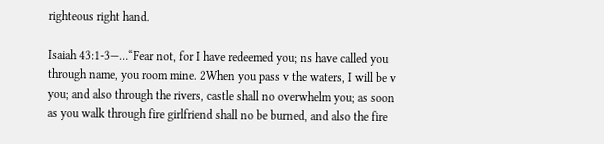righteous right hand.

Isaiah 43:1-3—…“Fear not, for I have redeemed you; ns have called you through name, you room mine. 2When you pass v the waters, I will be v you; and also through the rivers, castle shall no overwhelm you; as soon as you walk through fire girlfriend shall no be burned, and also the fire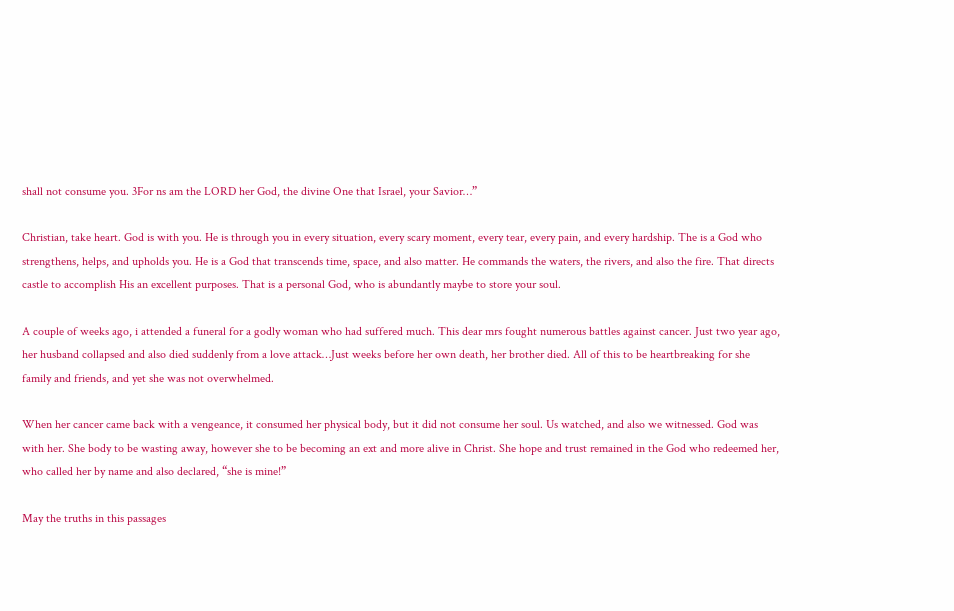shall not consume you. 3For ns am the LORD her God, the divine One that Israel, your Savior…”

Christian, take heart. God is with you. He is through you in every situation, every scary moment, every tear, every pain, and every hardship. The is a God who strengthens, helps, and upholds you. He is a God that transcends time, space, and also matter. He commands the waters, the rivers, and also the fire. That directs castle to accomplish His an excellent purposes. That is a personal God, who is abundantly maybe to store your soul.

A couple of weeks ago, i attended a funeral for a godly woman who had suffered much. This dear mrs fought numerous battles against cancer. Just two year ago, her husband collapsed and also died suddenly from a love attack…Just weeks before her own death, her brother died. All of this to be heartbreaking for she family and friends, and yet she was not overwhelmed.

When her cancer came back with a vengeance, it consumed her physical body, but it did not consume her soul. Us watched, and also we witnessed. God was with her. She body to be wasting away, however she to be becoming an ext and more alive in Christ. She hope and trust remained in the God who redeemed her, who called her by name and also declared, “she is mine!”

May the truths in this passages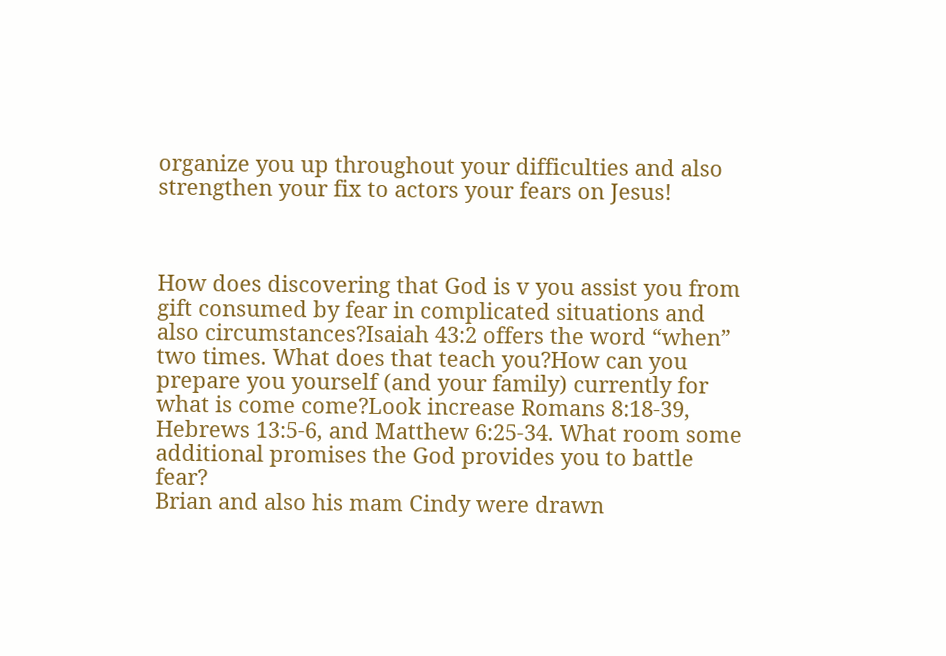organize you up throughout your difficulties and also strengthen your fix to actors your fears on Jesus!



How does discovering that God is v you assist you from gift consumed by fear in complicated situations and also circumstances?Isaiah 43:2 offers the word “when” two times. What does that teach you?How can you prepare you yourself (and your family) currently for what is come come?Look increase Romans 8:18-39, Hebrews 13:5-6, and Matthew 6:25-34. What room some additional promises the God provides you to battle fear?
Brian and also his mam Cindy were drawn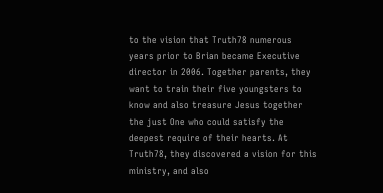to the vision that Truth78 numerous years prior to Brian became Executive director in 2006. Together parents, they want to train their five youngsters to know and also treasure Jesus together the just One who could satisfy the deepest require of their hearts. At Truth78, they discovered a vision for this ministry, and also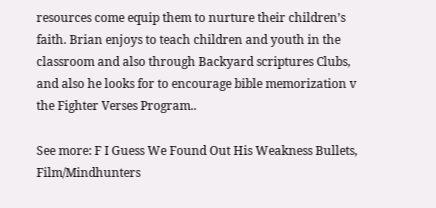resources come equip them to nurture their children’s faith. Brian enjoys to teach children and youth in the classroom and also through Backyard scriptures Clubs, and also he looks for to encourage bible memorization v the Fighter Verses Program..

See more: F I Guess We Found Out His Weakness Bullets, Film/Mindhunters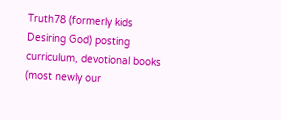Truth78 (formerly kids Desiring God) posting curriculum, devotional books (most newly our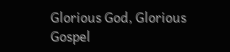Glorious God, Glorious Gospel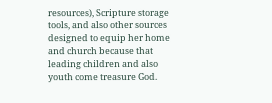resources), Scripture storage tools, and also other sources designed to equip her home and church because that leading children and also youth come treasure God.